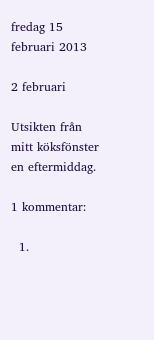fredag 15 februari 2013

2 februari

Utsikten från mitt köksfönster en eftermiddag.

1 kommentar:

  1.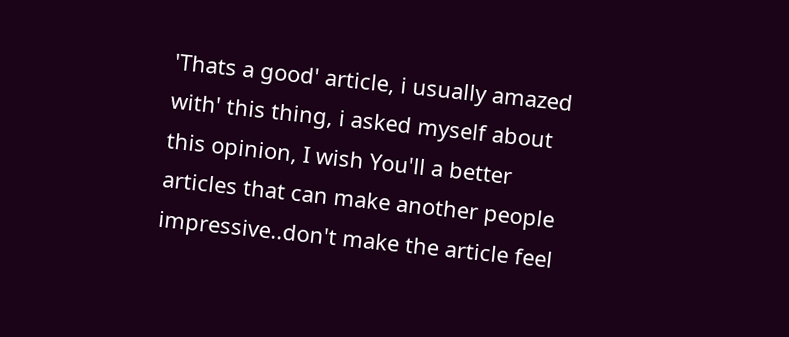'Thats a good' article, i usually amazed with' this thing, i asked myself about this opinion, I wish You'll a better articles that can make another people impressive..don't make the article feel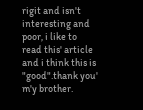rigit and isn't interesting and poor, i like to read this' article and i think this is "good".thank you' m'y brother.